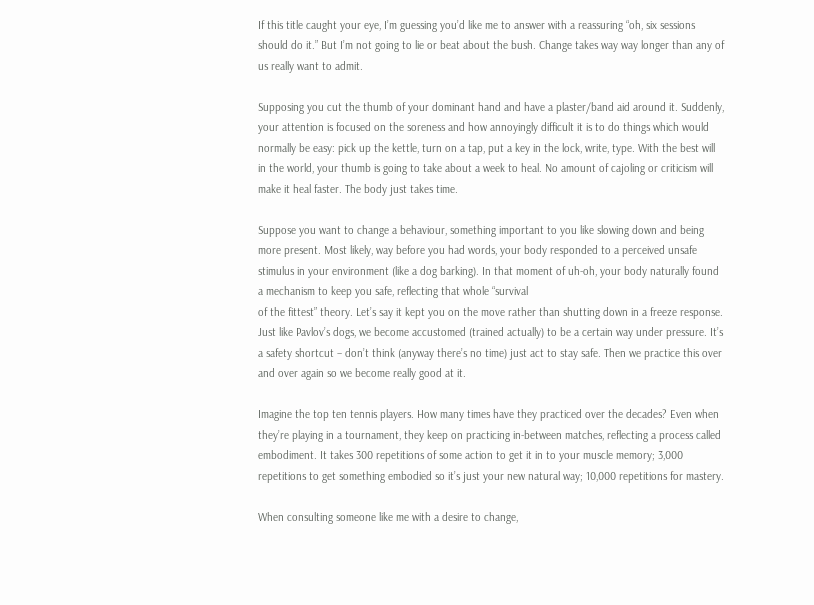If this title caught your eye, I’m guessing you’d like me to answer with a reassuring “oh, six sessions should do it.” But I’m not going to lie or beat about the bush. Change takes way way longer than any of us really want to admit.

Supposing you cut the thumb of your dominant hand and have a plaster/band aid around it. Suddenly, your attention is focused on the soreness and how annoyingly difficult it is to do things which would normally be easy: pick up the kettle, turn on a tap, put a key in the lock, write, type. With the best will in the world, your thumb is going to take about a week to heal. No amount of cajoling or criticism will make it heal faster. The body just takes time.

Suppose you want to change a behaviour, something important to you like slowing down and being more present. Most likely, way before you had words, your body responded to a perceived unsafe stimulus in your environment (like a dog barking). In that moment of uh-oh, your body naturally found a mechanism to keep you safe, reflecting that whole “survival
of the fittest” theory. Let’s say it kept you on the move rather than shutting down in a freeze response. Just like Pavlov’s dogs, we become accustomed (trained actually) to be a certain way under pressure. It’s a safety shortcut – don’t think (anyway there’s no time) just act to stay safe. Then we practice this over and over again so we become really good at it.

Imagine the top ten tennis players. How many times have they practiced over the decades? Even when they’re playing in a tournament, they keep on practicing in-between matches, reflecting a process called embodiment. It takes 300 repetitions of some action to get it in to your muscle memory; 3,000 repetitions to get something embodied so it’s just your new natural way; 10,000 repetitions for mastery.

When consulting someone like me with a desire to change,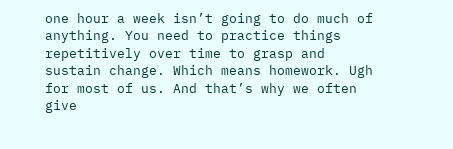one hour a week isn’t going to do much of anything. You need to practice things repetitively over time to grasp and sustain change. Which means homework. Ugh for most of us. And that’s why we often give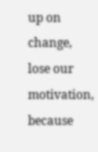up on change, lose our motivation, because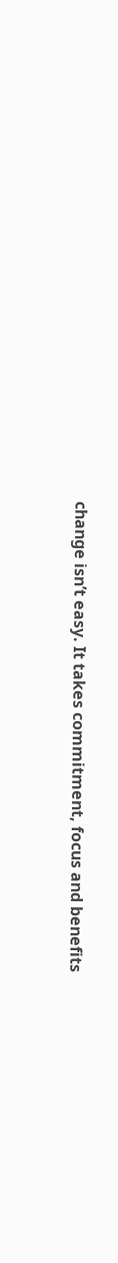change isn’t easy. It takes commitment, focus and benefits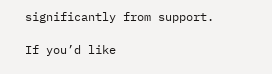significantly from support.

If you’d like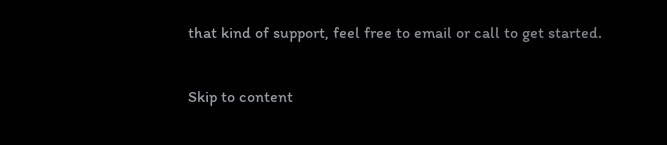that kind of support, feel free to email or call to get started.

Skip to content